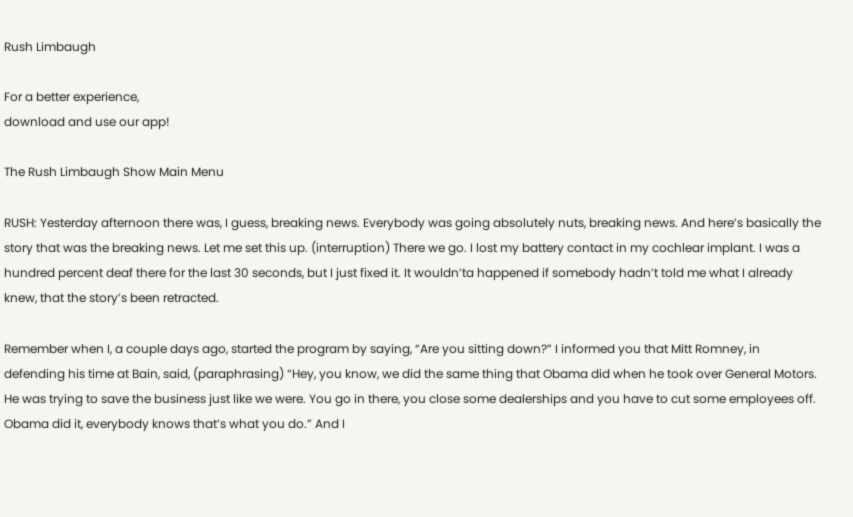Rush Limbaugh

For a better experience,
download and use our app!

The Rush Limbaugh Show Main Menu

RUSH: Yesterday afternoon there was, I guess, breaking news. Everybody was going absolutely nuts, breaking news. And here’s basically the story that was the breaking news. Let me set this up. (interruption) There we go. I lost my battery contact in my cochlear implant. I was a hundred percent deaf there for the last 30 seconds, but I just fixed it. It wouldn’ta happened if somebody hadn’t told me what I already knew, that the story’s been retracted.

Remember when I, a couple days ago, started the program by saying, “Are you sitting down?” I informed you that Mitt Romney, in defending his time at Bain, said, (paraphrasing) “Hey, you know, we did the same thing that Obama did when he took over General Motors. He was trying to save the business just like we were. You go in there, you close some dealerships and you have to cut some employees off. Obama did it, everybody knows that’s what you do.” And I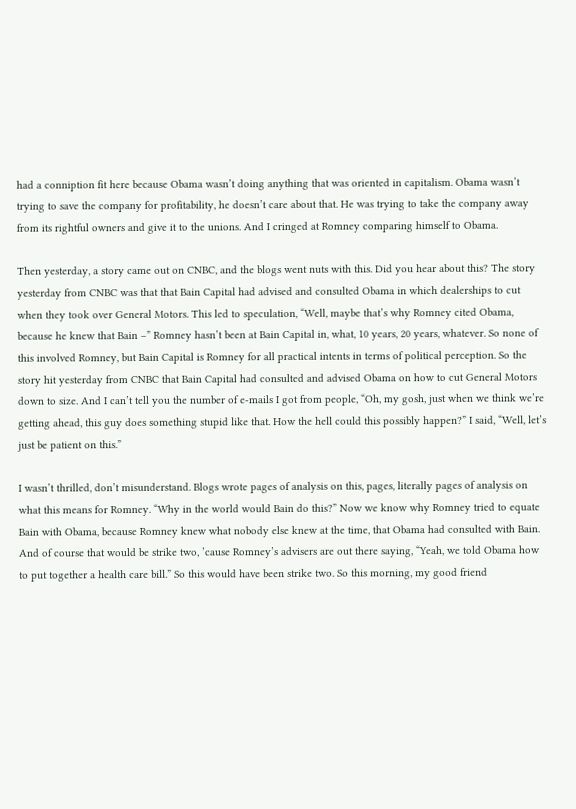had a conniption fit here because Obama wasn’t doing anything that was oriented in capitalism. Obama wasn’t trying to save the company for profitability, he doesn’t care about that. He was trying to take the company away from its rightful owners and give it to the unions. And I cringed at Romney comparing himself to Obama.

Then yesterday, a story came out on CNBC, and the blogs went nuts with this. Did you hear about this? The story yesterday from CNBC was that that Bain Capital had advised and consulted Obama in which dealerships to cut when they took over General Motors. This led to speculation, “Well, maybe that’s why Romney cited Obama, because he knew that Bain –” Romney hasn’t been at Bain Capital in, what, 10 years, 20 years, whatever. So none of this involved Romney, but Bain Capital is Romney for all practical intents in terms of political perception. So the story hit yesterday from CNBC that Bain Capital had consulted and advised Obama on how to cut General Motors down to size. And I can’t tell you the number of e-mails I got from people, “Oh, my gosh, just when we think we’re getting ahead, this guy does something stupid like that. How the hell could this possibly happen?” I said, “Well, let’s just be patient on this.”

I wasn’t thrilled, don’t misunderstand. Blogs wrote pages of analysis on this, pages, literally pages of analysis on what this means for Romney. “Why in the world would Bain do this?” Now we know why Romney tried to equate Bain with Obama, because Romney knew what nobody else knew at the time, that Obama had consulted with Bain. And of course that would be strike two, ’cause Romney’s advisers are out there saying, “Yeah, we told Obama how to put together a health care bill.” So this would have been strike two. So this morning, my good friend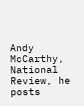Andy McCarthy, National Review, he posts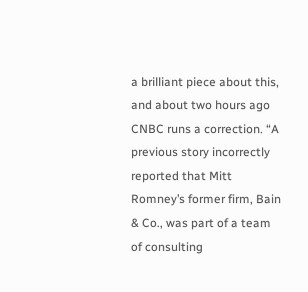a brilliant piece about this, and about two hours ago CNBC runs a correction. “A previous story incorrectly reported that Mitt Romney’s former firm, Bain & Co., was part of a team of consulting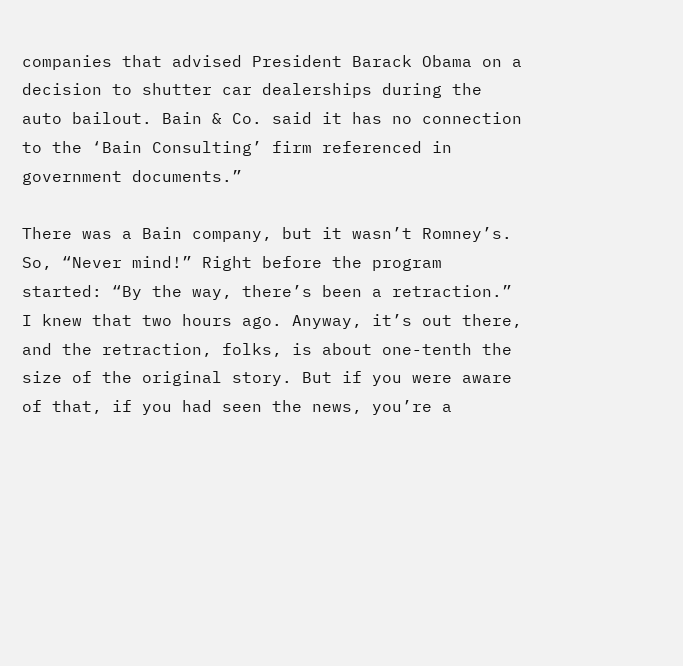companies that advised President Barack Obama on a decision to shutter car dealerships during the auto bailout. Bain & Co. said it has no connection to the ‘Bain Consulting’ firm referenced in government documents.”

There was a Bain company, but it wasn’t Romney’s. So, “Never mind!” Right before the program started: “By the way, there’s been a retraction.” I knew that two hours ago. Anyway, it’s out there, and the retraction, folks, is about one-tenth the size of the original story. But if you were aware of that, if you had seen the news, you’re a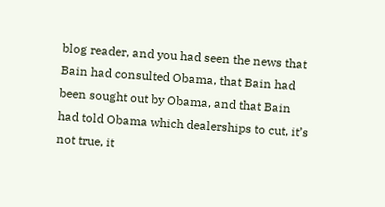blog reader, and you had seen the news that Bain had consulted Obama, that Bain had been sought out by Obama, and that Bain had told Obama which dealerships to cut, it’s not true, it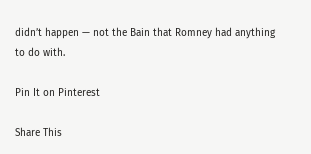didn’t happen — not the Bain that Romney had anything to do with.

Pin It on Pinterest

Share This